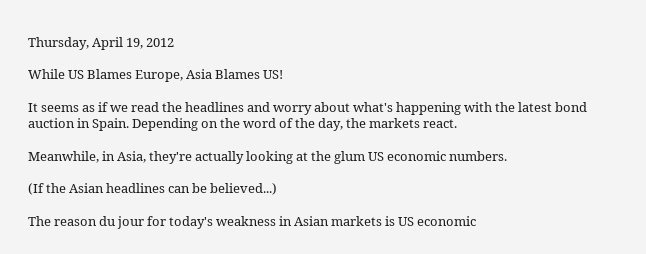Thursday, April 19, 2012

While US Blames Europe, Asia Blames US!

It seems as if we read the headlines and worry about what's happening with the latest bond auction in Spain. Depending on the word of the day, the markets react.

Meanwhile, in Asia, they're actually looking at the glum US economic numbers.

(If the Asian headlines can be believed...)

The reason du jour for today's weakness in Asian markets is US economic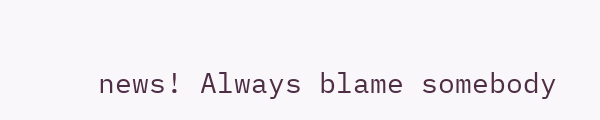news! Always blame somebody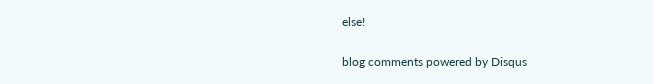else!

blog comments powered by Disqus